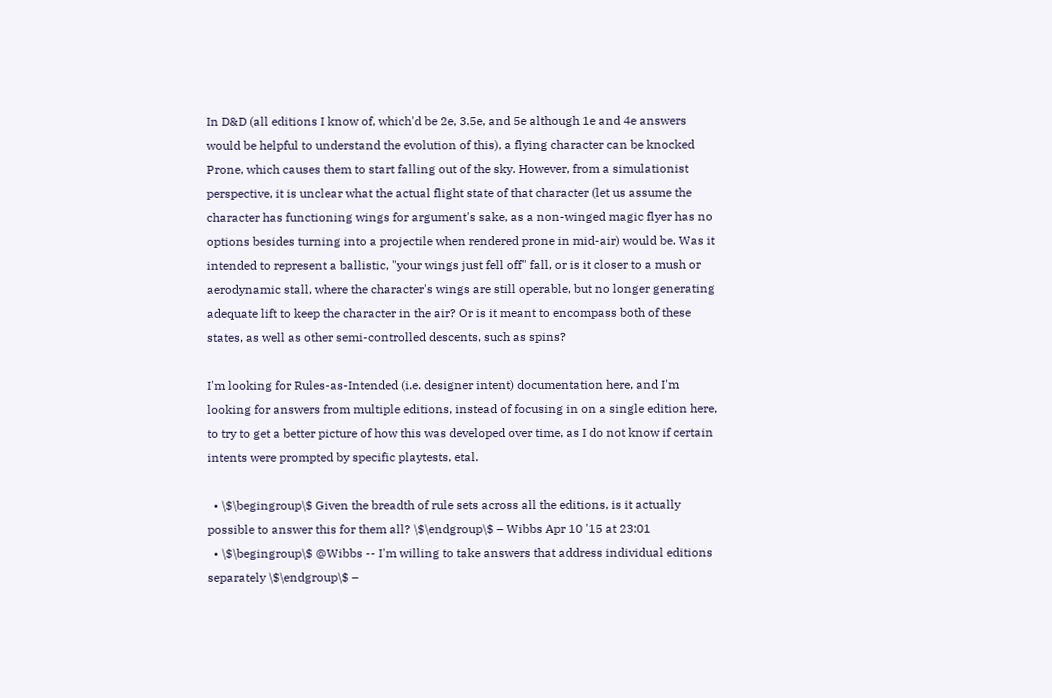In D&D (all editions I know of, which'd be 2e, 3.5e, and 5e although 1e and 4e answers would be helpful to understand the evolution of this), a flying character can be knocked Prone, which causes them to start falling out of the sky. However, from a simulationist perspective, it is unclear what the actual flight state of that character (let us assume the character has functioning wings for argument's sake, as a non-winged magic flyer has no options besides turning into a projectile when rendered prone in mid-air) would be. Was it intended to represent a ballistic, "your wings just fell off" fall, or is it closer to a mush or aerodynamic stall, where the character's wings are still operable, but no longer generating adequate lift to keep the character in the air? Or is it meant to encompass both of these states, as well as other semi-controlled descents, such as spins?

I'm looking for Rules-as-Intended (i.e. designer intent) documentation here, and I'm looking for answers from multiple editions, instead of focusing in on a single edition here, to try to get a better picture of how this was developed over time, as I do not know if certain intents were prompted by specific playtests, etal.

  • \$\begingroup\$ Given the breadth of rule sets across all the editions, is it actually possible to answer this for them all? \$\endgroup\$ – Wibbs Apr 10 '15 at 23:01
  • \$\begingroup\$ @Wibbs -- I'm willing to take answers that address individual editions separately \$\endgroup\$ –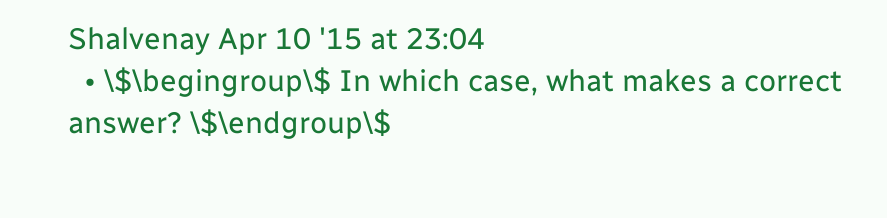Shalvenay Apr 10 '15 at 23:04
  • \$\begingroup\$ In which case, what makes a correct answer? \$\endgroup\$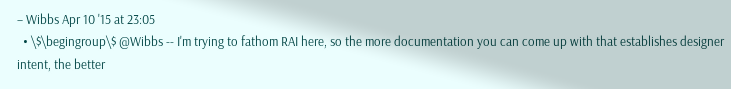– Wibbs Apr 10 '15 at 23:05
  • \$\begingroup\$ @Wibbs -- I'm trying to fathom RAI here, so the more documentation you can come up with that establishes designer intent, the better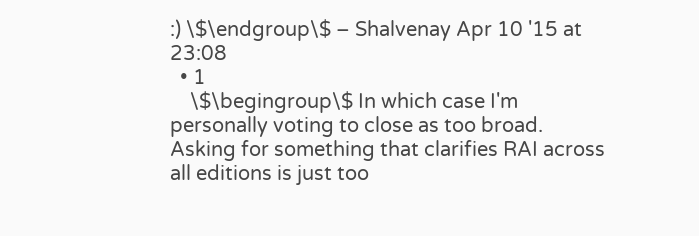:) \$\endgroup\$ – Shalvenay Apr 10 '15 at 23:08
  • 1
    \$\begingroup\$ In which case I'm personally voting to close as too broad. Asking for something that clarifies RAI across all editions is just too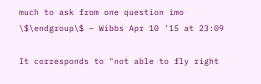much to ask from one question imo \$\endgroup\$ – Wibbs Apr 10 '15 at 23:09

It corresponds to "not able to fly right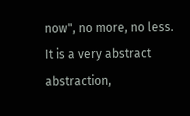now", no more, no less. It is a very abstract abstraction,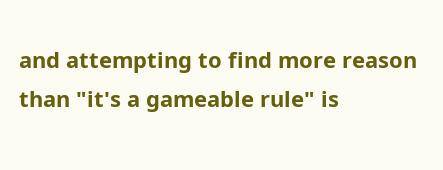and attempting to find more reason than "it's a gameable rule" is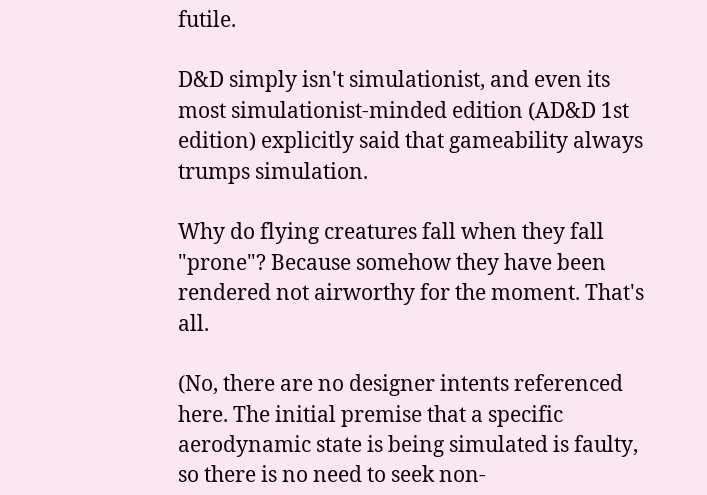futile.

D&D simply isn't simulationist, and even its most simulationist-minded edition (AD&D 1st edition) explicitly said that gameability always trumps simulation.

Why do flying creatures fall when they fall "prone"? Because somehow they have been rendered not airworthy for the moment. That's all.

(No, there are no designer intents referenced here. The initial premise that a specific aerodynamic state is being simulated is faulty, so there is no need to seek non-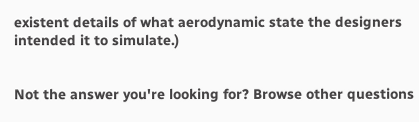existent details of what aerodynamic state the designers intended it to simulate.)


Not the answer you're looking for? Browse other questions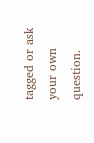tagged or ask your own question.